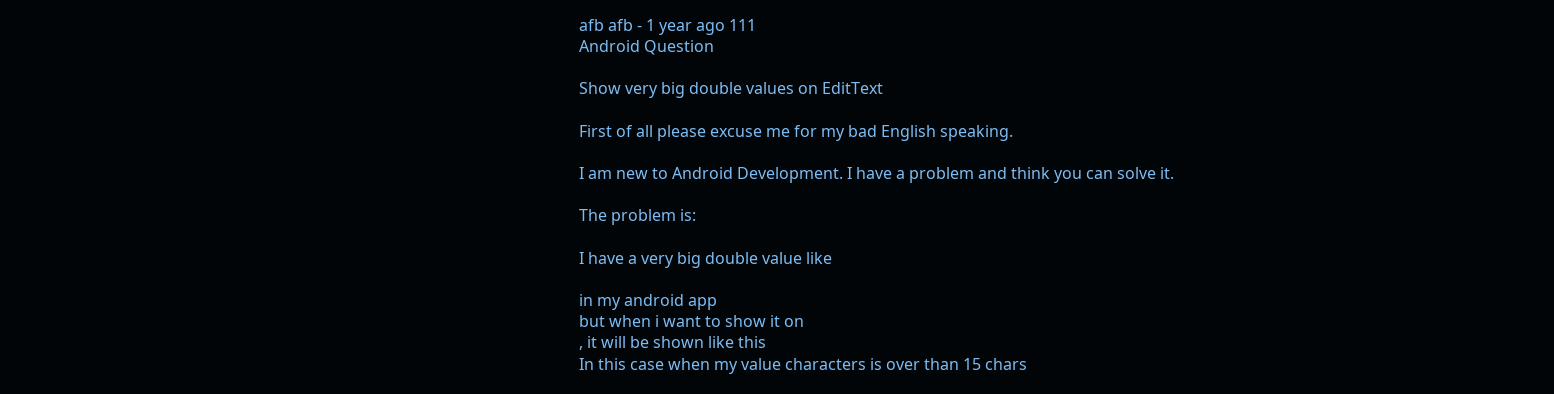afb afb - 1 year ago 111
Android Question

Show very big double values on EditText

First of all please excuse me for my bad English speaking.

I am new to Android Development. I have a problem and think you can solve it.

The problem is:

I have a very big double value like

in my android app
but when i want to show it on
, it will be shown like this
In this case when my value characters is over than 15 chars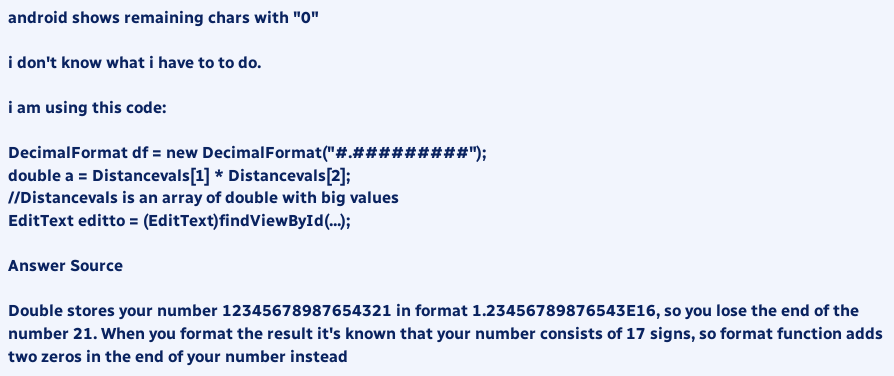android shows remaining chars with "0"

i don't know what i have to to do.

i am using this code:

DecimalFormat df = new DecimalFormat("#.#########");
double a = Distancevals[1] * Distancevals[2];
//Distancevals is an array of double with big values
EditText editto = (EditText)findViewById(...);

Answer Source

Double stores your number 12345678987654321 in format 1.23456789876543E16, so you lose the end of the number 21. When you format the result it's known that your number consists of 17 signs, so format function adds two zeros in the end of your number instead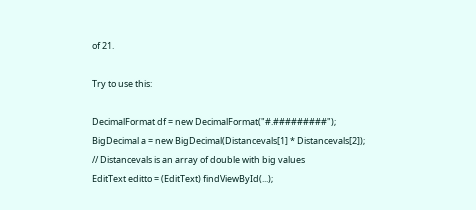of 21.

Try to use this:

DecimalFormat df = new DecimalFormat("#.#########");
BigDecimal a = new BigDecimal(Distancevals[1] * Distancevals[2]);
// Distancevals is an array of double with big values
EditText editto = (EditText) findViewById(...);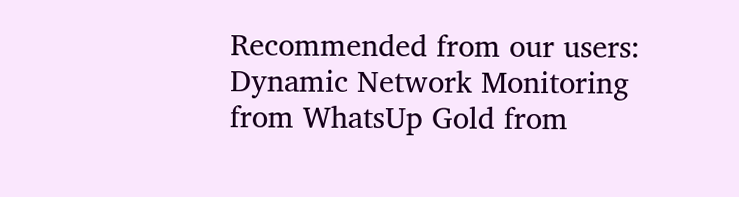Recommended from our users: Dynamic Network Monitoring from WhatsUp Gold from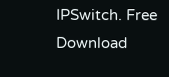IPSwitch. Free Download